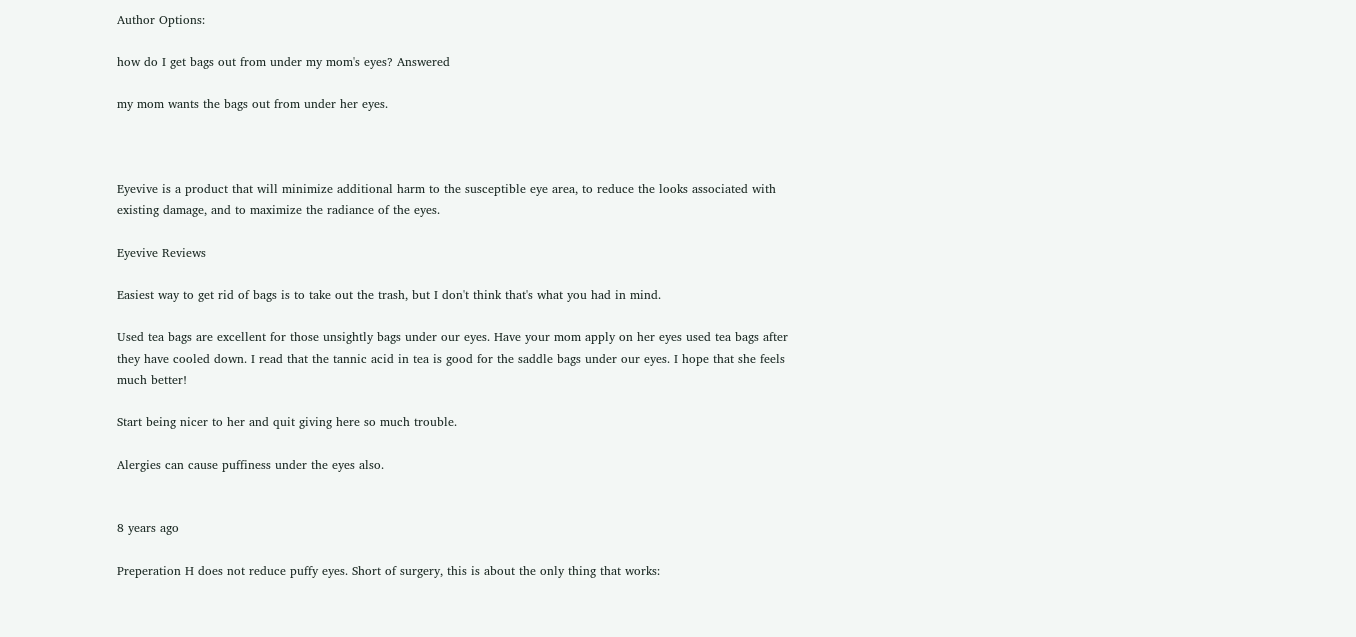Author Options:

how do I get bags out from under my mom's eyes? Answered

my mom wants the bags out from under her eyes.



Eyevive is a product that will minimize additional harm to the susceptible eye area, to reduce the looks associated with existing damage, and to maximize the radiance of the eyes.

Eyevive Reviews

Easiest way to get rid of bags is to take out the trash, but I don't think that's what you had in mind.

Used tea bags are excellent for those unsightly bags under our eyes. Have your mom apply on her eyes used tea bags after they have cooled down. I read that the tannic acid in tea is good for the saddle bags under our eyes. I hope that she feels much better!

Start being nicer to her and quit giving here so much trouble.

Alergies can cause puffiness under the eyes also.


8 years ago

Preperation H does not reduce puffy eyes. Short of surgery, this is about the only thing that works: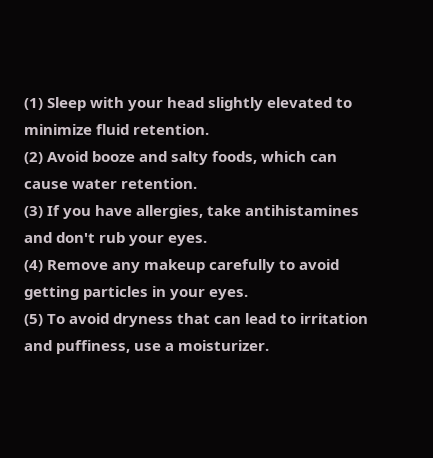(1) Sleep with your head slightly elevated to minimize fluid retention.
(2) Avoid booze and salty foods, which can cause water retention.
(3) If you have allergies, take antihistamines and don't rub your eyes.
(4) Remove any makeup carefully to avoid getting particles in your eyes.
(5) To avoid dryness that can lead to irritation and puffiness, use a moisturizer.